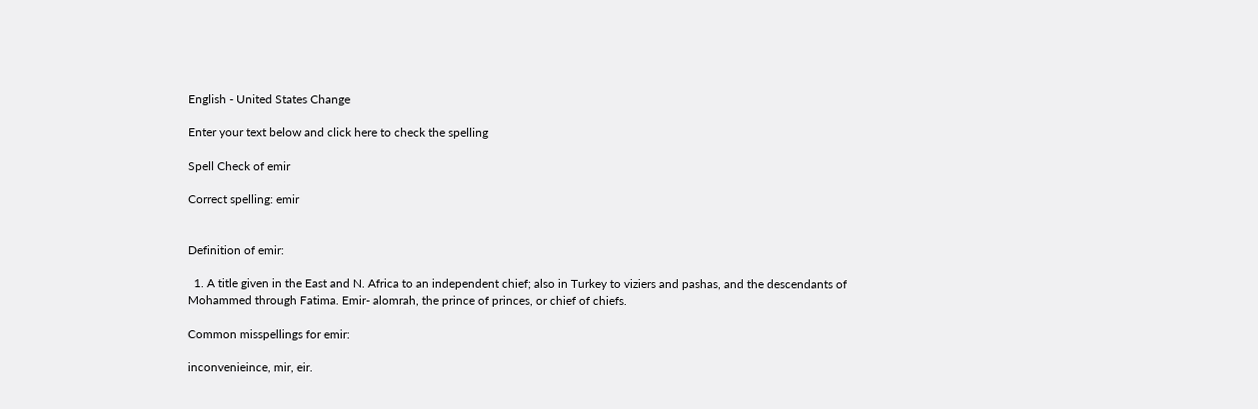English - United States Change

Enter your text below and click here to check the spelling

Spell Check of emir

Correct spelling: emir


Definition of emir:

  1. A title given in the East and N. Africa to an independent chief; also in Turkey to viziers and pashas, and the descendants of Mohammed through Fatima. Emir- alomrah, the prince of princes, or chief of chiefs.

Common misspellings for emir:

inconvenieince, mir, eir.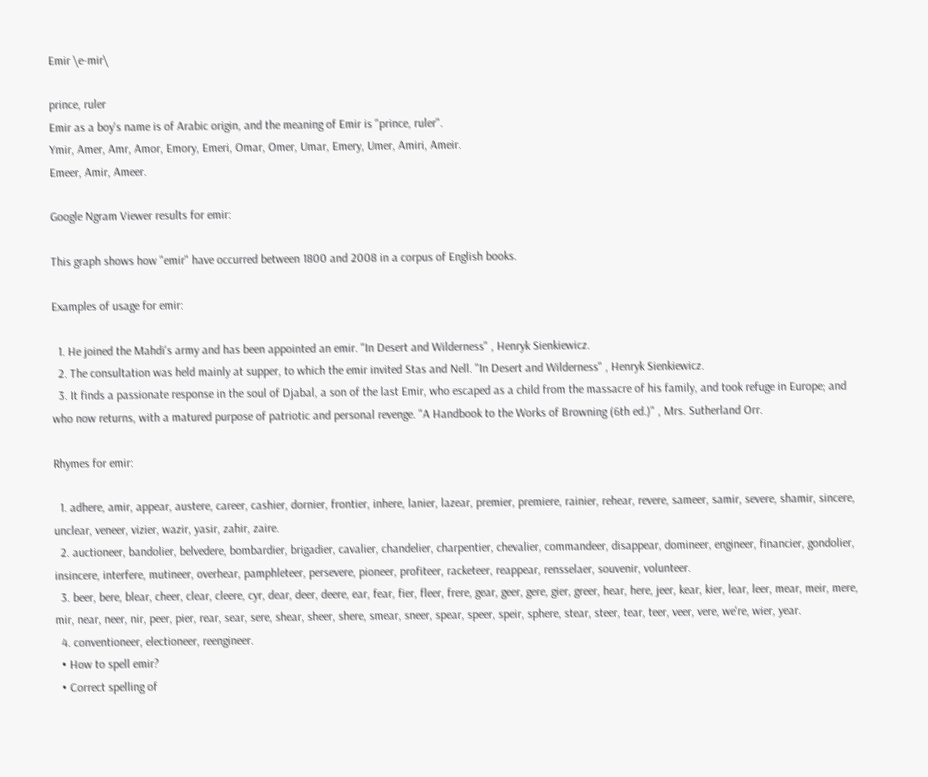Emir \e-mir\

prince, ruler
Emir as a boy's name is of Arabic origin, and the meaning of Emir is "prince, ruler".
Ymir, Amer, Amr, Amor, Emory, Emeri, Omar, Omer, Umar, Emery, Umer, Amiri, Ameir.
Emeer, Amir, Ameer.

Google Ngram Viewer results for emir:

This graph shows how "emir" have occurred between 1800 and 2008 in a corpus of English books.

Examples of usage for emir:

  1. He joined the Mahdi's army and has been appointed an emir. "In Desert and Wilderness" , Henryk Sienkiewicz.
  2. The consultation was held mainly at supper, to which the emir invited Stas and Nell. "In Desert and Wilderness" , Henryk Sienkiewicz.
  3. It finds a passionate response in the soul of Djabal, a son of the last Emir, who escaped as a child from the massacre of his family, and took refuge in Europe; and who now returns, with a matured purpose of patriotic and personal revenge. "A Handbook to the Works of Browning (6th ed.)" , Mrs. Sutherland Orr.

Rhymes for emir:

  1. adhere, amir, appear, austere, career, cashier, dornier, frontier, inhere, lanier, lazear, premier, premiere, rainier, rehear, revere, sameer, samir, severe, shamir, sincere, unclear, veneer, vizier, wazir, yasir, zahir, zaire.
  2. auctioneer, bandolier, belvedere, bombardier, brigadier, cavalier, chandelier, charpentier, chevalier, commandeer, disappear, domineer, engineer, financier, gondolier, insincere, interfere, mutineer, overhear, pamphleteer, persevere, pioneer, profiteer, racketeer, reappear, rensselaer, souvenir, volunteer.
  3. beer, bere, blear, cheer, clear, cleere, cyr, dear, deer, deere, ear, fear, fier, fleer, frere, gear, geer, gere, gier, greer, hear, here, jeer, kear, kier, lear, leer, mear, meir, mere, mir, near, neer, nir, peer, pier, rear, sear, sere, shear, sheer, shere, smear, sneer, spear, speer, speir, sphere, stear, steer, tear, teer, veer, vere, we're, wier, year.
  4. conventioneer, electioneer, reengineer.
  • How to spell emir?
  • Correct spelling of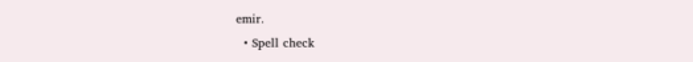emir.
  • Spell check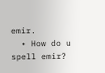emir.
  • How do u spell emir?